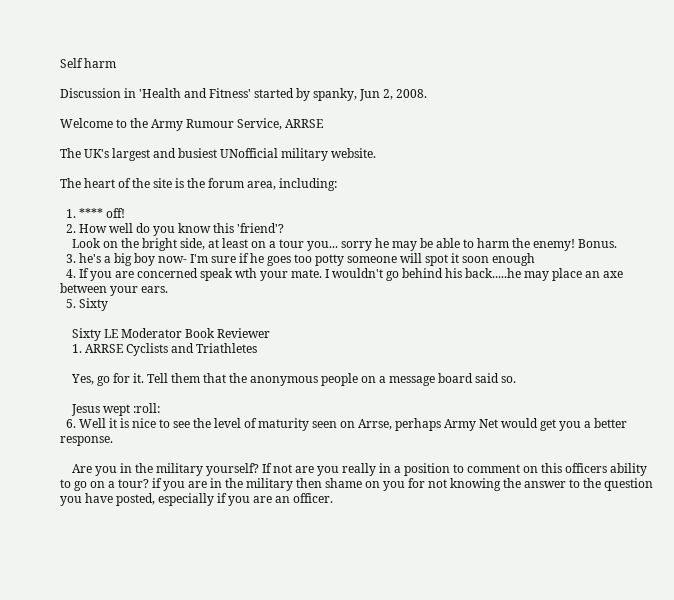Self harm

Discussion in 'Health and Fitness' started by spanky, Jun 2, 2008.

Welcome to the Army Rumour Service, ARRSE

The UK's largest and busiest UNofficial military website.

The heart of the site is the forum area, including:

  1. **** off!
  2. How well do you know this 'friend'?
    Look on the bright side, at least on a tour you... sorry he may be able to harm the enemy! Bonus.
  3. he's a big boy now- I'm sure if he goes too potty someone will spot it soon enough
  4. If you are concerned speak wth your mate. I wouldn't go behind his back.....he may place an axe between your ears.
  5. Sixty

    Sixty LE Moderator Book Reviewer
    1. ARRSE Cyclists and Triathletes

    Yes, go for it. Tell them that the anonymous people on a message board said so.

    Jesus wept :roll:
  6. Well it is nice to see the level of maturity seen on Arrse, perhaps Army Net would get you a better response.

    Are you in the military yourself? If not are you really in a position to comment on this officers ability to go on a tour? if you are in the military then shame on you for not knowing the answer to the question you have posted, especially if you are an officer.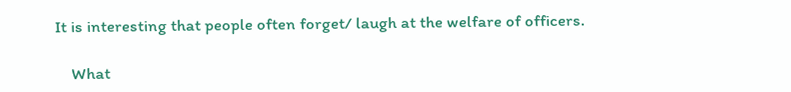It is interesting that people often forget/ laugh at the welfare of officers.

    What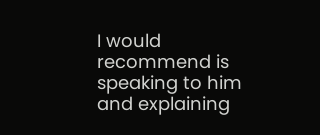I would recommend is speaking to him and explaining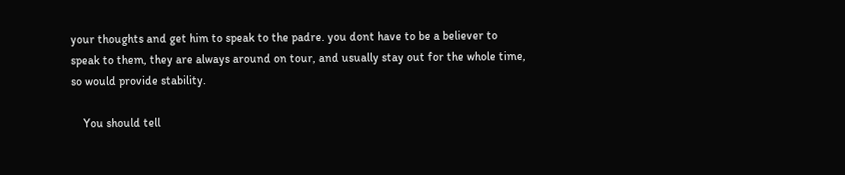your thoughts and get him to speak to the padre. you dont have to be a believer to speak to them, they are always around on tour, and usually stay out for the whole time, so would provide stability.

    You should tell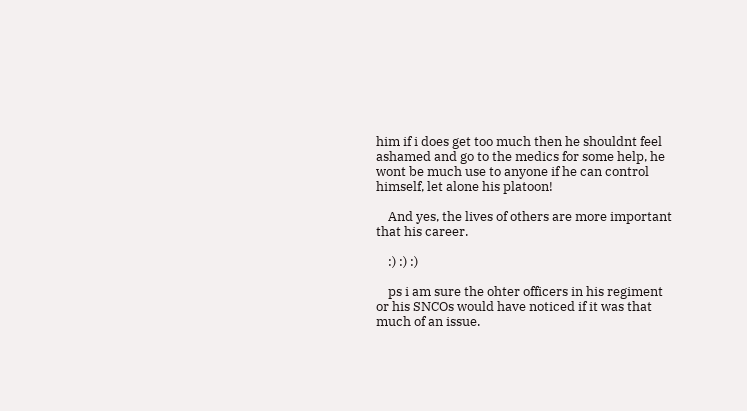him if i does get too much then he shouldnt feel ashamed and go to the medics for some help, he wont be much use to anyone if he can control himself, let alone his platoon!

    And yes, the lives of others are more important that his career.

    :) :) :)

    ps i am sure the ohter officers in his regiment or his SNCOs would have noticed if it was that much of an issue.